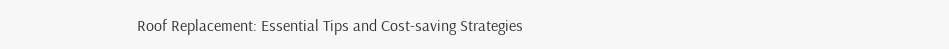Roof Replacement: Essential Tips and Cost-saving Strategies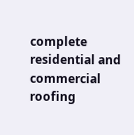complete residential and commercial roofing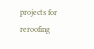projects for reroofing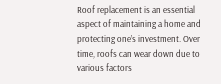Roof replacement is an essential aspect of maintaining a home and protecting one’s investment. Over time, roofs can wear down due to various factors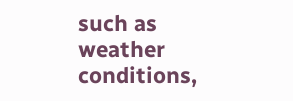such as weather conditions,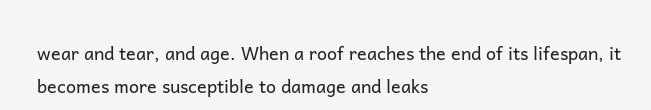wear and tear, and age. When a roof reaches the end of its lifespan, it becomes more susceptible to damage and leaks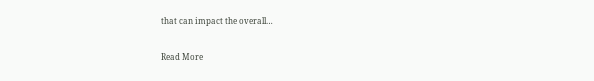that can impact the overall…

Read More